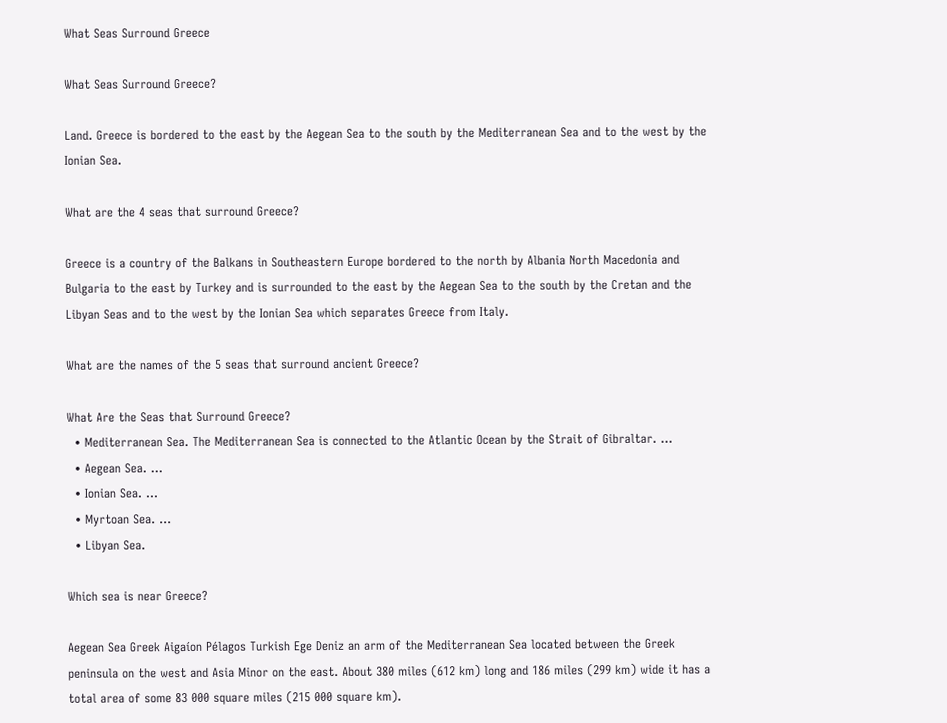What Seas Surround Greece

What Seas Surround Greece?

Land. Greece is bordered to the east by the Aegean Sea to the south by the Mediterranean Sea and to the west by the Ionian Sea.

What are the 4 seas that surround Greece?

Greece is a country of the Balkans in Southeastern Europe bordered to the north by Albania North Macedonia and Bulgaria to the east by Turkey and is surrounded to the east by the Aegean Sea to the south by the Cretan and the Libyan Seas and to the west by the Ionian Sea which separates Greece from Italy.

What are the names of the 5 seas that surround ancient Greece?

What Are the Seas that Surround Greece?
  • Mediterranean Sea. The Mediterranean Sea is connected to the Atlantic Ocean by the Strait of Gibraltar. …
  • Aegean Sea. …
  • Ionian Sea. …
  • Myrtoan Sea. …
  • Libyan Sea.

Which sea is near Greece?

Aegean Sea Greek Aigaíon Pélagos Turkish Ege Deniz an arm of the Mediterranean Sea located between the Greek peninsula on the west and Asia Minor on the east. About 380 miles (612 km) long and 186 miles (299 km) wide it has a total area of some 83 000 square miles (215 000 square km).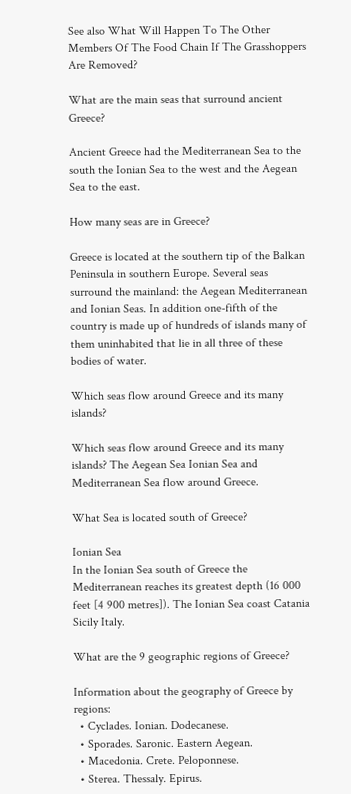See also What Will Happen To The Other Members Of The Food Chain If The Grasshoppers Are Removed?

What are the main seas that surround ancient Greece?

Ancient Greece had the Mediterranean Sea to the south the Ionian Sea to the west and the Aegean Sea to the east.

How many seas are in Greece?

Greece is located at the southern tip of the Balkan Peninsula in southern Europe. Several seas surround the mainland: the Aegean Mediterranean and Ionian Seas. In addition one-fifth of the country is made up of hundreds of islands many of them uninhabited that lie in all three of these bodies of water.

Which seas flow around Greece and its many islands?

Which seas flow around Greece and its many islands? The Aegean Sea Ionian Sea and Mediterranean Sea flow around Greece.

What Sea is located south of Greece?

Ionian Sea
In the Ionian Sea south of Greece the Mediterranean reaches its greatest depth (16 000 feet [4 900 metres]). The Ionian Sea coast Catania Sicily Italy.

What are the 9 geographic regions of Greece?

Information about the geography of Greece by regions:
  • Cyclades. Ionian. Dodecanese.
  • Sporades. Saronic. Eastern Aegean.
  • Macedonia. Crete. Peloponnese.
  • Sterea. Thessaly. Epirus.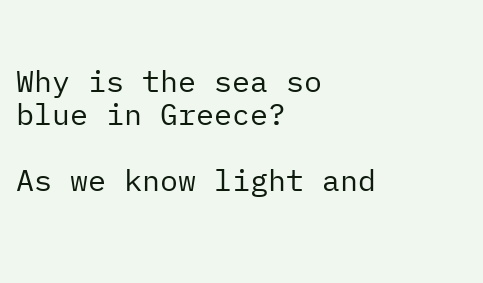Why is the sea so blue in Greece?

As we know light and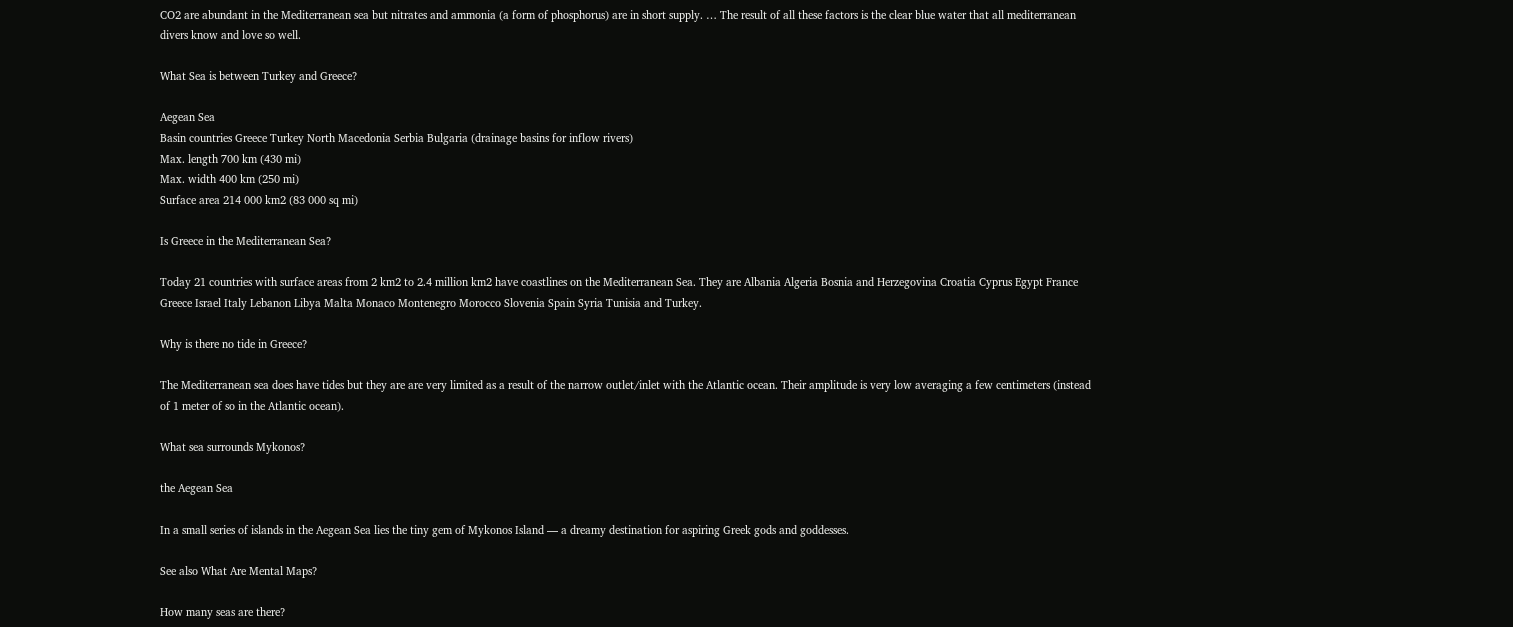CO2 are abundant in the Mediterranean sea but nitrates and ammonia (a form of phosphorus) are in short supply. … The result of all these factors is the clear blue water that all mediterranean divers know and love so well.

What Sea is between Turkey and Greece?

Aegean Sea
Basin countries Greece Turkey North Macedonia Serbia Bulgaria (drainage basins for inflow rivers)
Max. length 700 km (430 mi)
Max. width 400 km (250 mi)
Surface area 214 000 km2 (83 000 sq mi)

Is Greece in the Mediterranean Sea?

Today 21 countries with surface areas from 2 km2 to 2.4 million km2 have coastlines on the Mediterranean Sea. They are Albania Algeria Bosnia and Herzegovina Croatia Cyprus Egypt France Greece Israel Italy Lebanon Libya Malta Monaco Montenegro Morocco Slovenia Spain Syria Tunisia and Turkey.

Why is there no tide in Greece?

The Mediterranean sea does have tides but they are are very limited as a result of the narrow outlet/inlet with the Atlantic ocean. Their amplitude is very low averaging a few centimeters (instead of 1 meter of so in the Atlantic ocean).

What sea surrounds Mykonos?

the Aegean Sea

In a small series of islands in the Aegean Sea lies the tiny gem of Mykonos Island — a dreamy destination for aspiring Greek gods and goddesses.

See also What Are Mental Maps?

How many seas are there?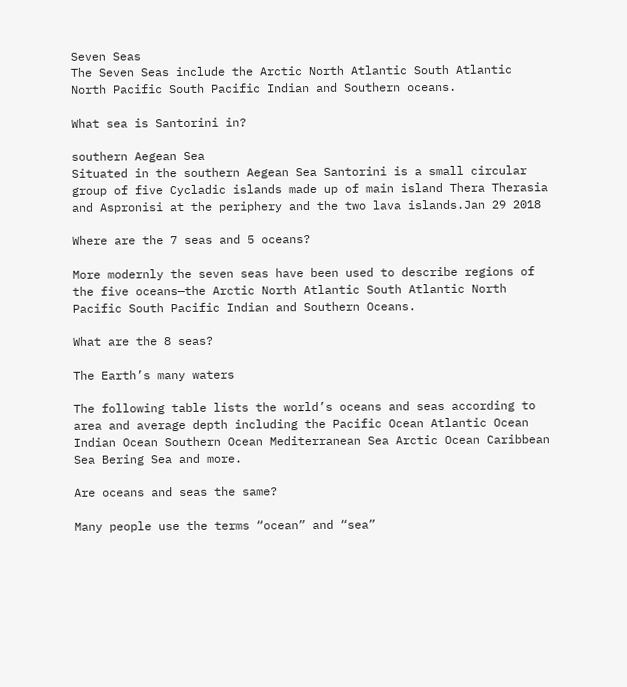Seven Seas
The Seven Seas include the Arctic North Atlantic South Atlantic North Pacific South Pacific Indian and Southern oceans.

What sea is Santorini in?

southern Aegean Sea
Situated in the southern Aegean Sea Santorini is a small circular group of five Cycladic islands made up of main island Thera Therasia and Aspronisi at the periphery and the two lava islands.Jan 29 2018

Where are the 7 seas and 5 oceans?

More modernly the seven seas have been used to describe regions of the five oceans—the Arctic North Atlantic South Atlantic North Pacific South Pacific Indian and Southern Oceans.

What are the 8 seas?

The Earth’s many waters

The following table lists the world’s oceans and seas according to area and average depth including the Pacific Ocean Atlantic Ocean Indian Ocean Southern Ocean Mediterranean Sea Arctic Ocean Caribbean Sea Bering Sea and more.

Are oceans and seas the same?

Many people use the terms “ocean” and “sea”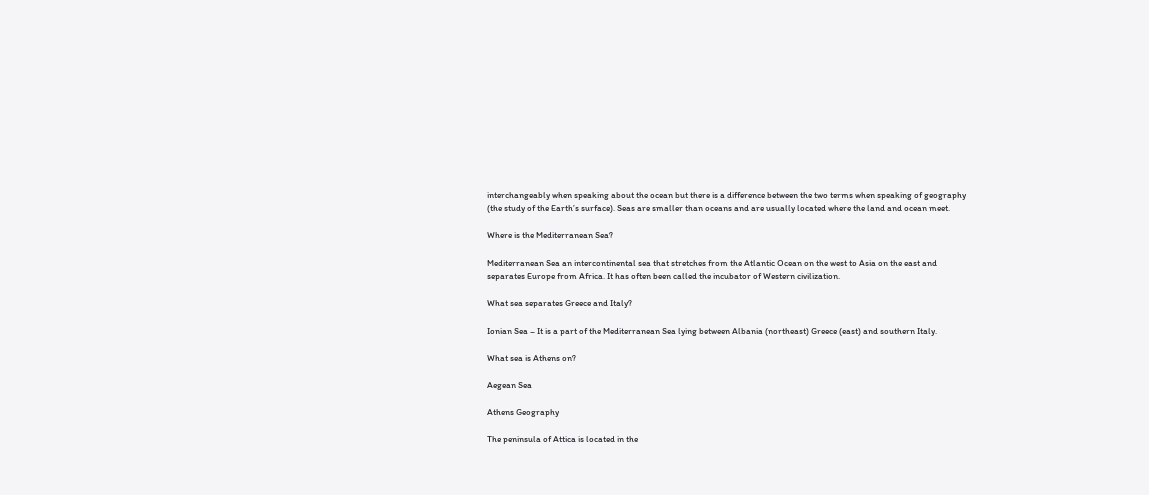interchangeably when speaking about the ocean but there is a difference between the two terms when speaking of geography (the study of the Earth’s surface). Seas are smaller than oceans and are usually located where the land and ocean meet.

Where is the Mediterranean Sea?

Mediterranean Sea an intercontinental sea that stretches from the Atlantic Ocean on the west to Asia on the east and separates Europe from Africa. It has often been called the incubator of Western civilization.

What sea separates Greece and Italy?

Ionian Sea – It is a part of the Mediterranean Sea lying between Albania (northeast) Greece (east) and southern Italy.

What sea is Athens on?

Aegean Sea

Athens Geography

The peninsula of Attica is located in the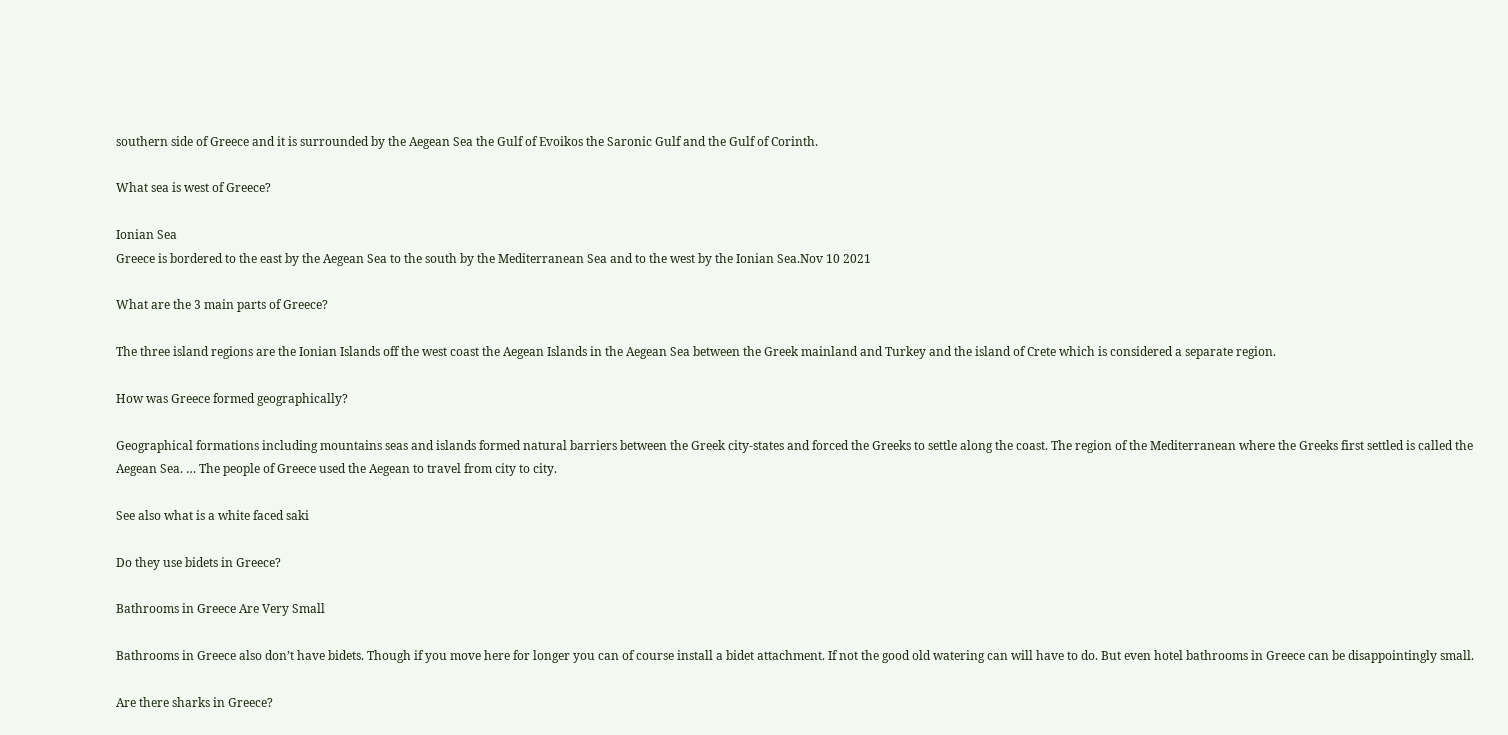southern side of Greece and it is surrounded by the Aegean Sea the Gulf of Evoikos the Saronic Gulf and the Gulf of Corinth.

What sea is west of Greece?

Ionian Sea
Greece is bordered to the east by the Aegean Sea to the south by the Mediterranean Sea and to the west by the Ionian Sea.Nov 10 2021

What are the 3 main parts of Greece?

The three island regions are the Ionian Islands off the west coast the Aegean Islands in the Aegean Sea between the Greek mainland and Turkey and the island of Crete which is considered a separate region.

How was Greece formed geographically?

Geographical formations including mountains seas and islands formed natural barriers between the Greek city-states and forced the Greeks to settle along the coast. The region of the Mediterranean where the Greeks first settled is called the Aegean Sea. … The people of Greece used the Aegean to travel from city to city.

See also what is a white faced saki

Do they use bidets in Greece?

Bathrooms in Greece Are Very Small

Bathrooms in Greece also don’t have bidets. Though if you move here for longer you can of course install a bidet attachment. If not the good old watering can will have to do. But even hotel bathrooms in Greece can be disappointingly small.

Are there sharks in Greece?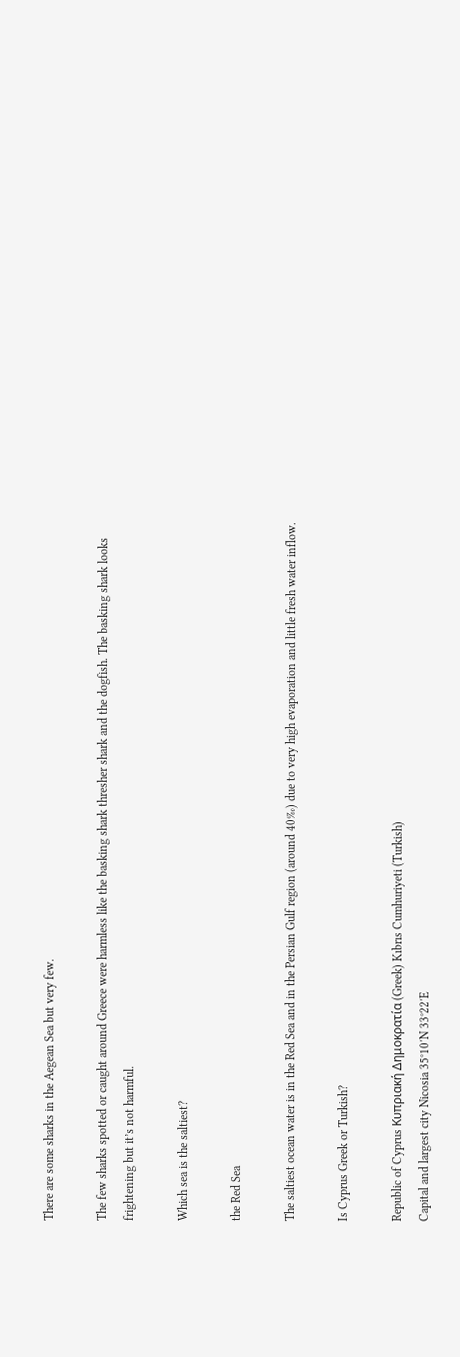There are some sharks in the Aegean Sea but very few.

The few sharks spotted or caught around Greece were harmless like the basking shark thresher shark and the dogfish. The basking shark looks frightening but it’s not harmful.

Which sea is the saltiest?

the Red Sea

The saltiest ocean water is in the Red Sea and in the Persian Gulf region (around 40‰) due to very high evaporation and little fresh water inflow.

Is Cyprus Greek or Turkish?

Republic of Cyprus Κυπριακή Δημοκρατία (Greek) Kıbrıs Cumhuriyeti (Turkish)
Capital and largest city Nicosia 35°10′N 33°22′E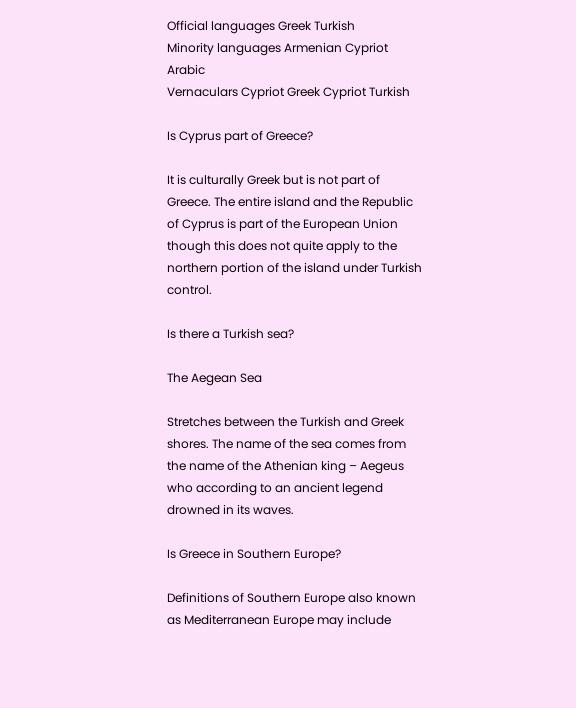Official languages Greek Turkish
Minority languages Armenian Cypriot Arabic
Vernaculars Cypriot Greek Cypriot Turkish

Is Cyprus part of Greece?

It is culturally Greek but is not part of Greece. The entire island and the Republic of Cyprus is part of the European Union though this does not quite apply to the northern portion of the island under Turkish control.

Is there a Turkish sea?

The Aegean Sea

Stretches between the Turkish and Greek shores. The name of the sea comes from the name of the Athenian king – Aegeus who according to an ancient legend drowned in its waves.

Is Greece in Southern Europe?

Definitions of Southern Europe also known as Mediterranean Europe may include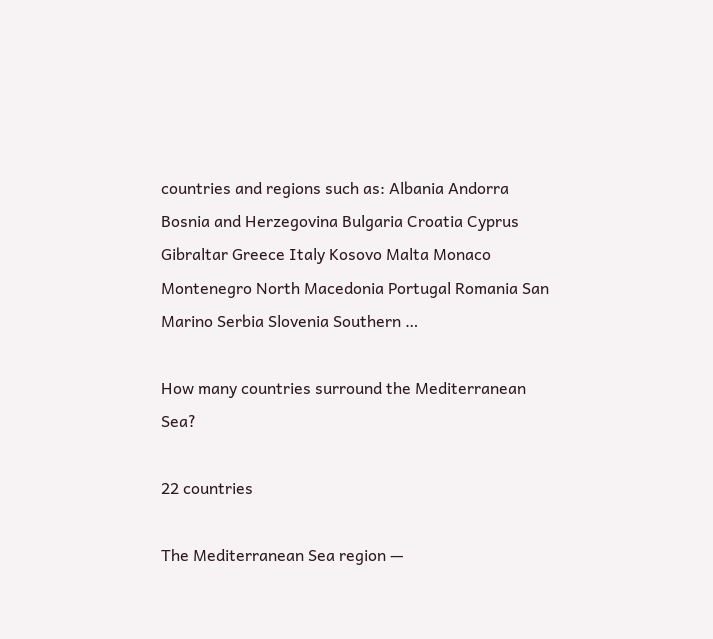countries and regions such as: Albania Andorra Bosnia and Herzegovina Bulgaria Croatia Cyprus Gibraltar Greece Italy Kosovo Malta Monaco Montenegro North Macedonia Portugal Romania San Marino Serbia Slovenia Southern …

How many countries surround the Mediterranean Sea?

22 countries

The Mediterranean Sea region —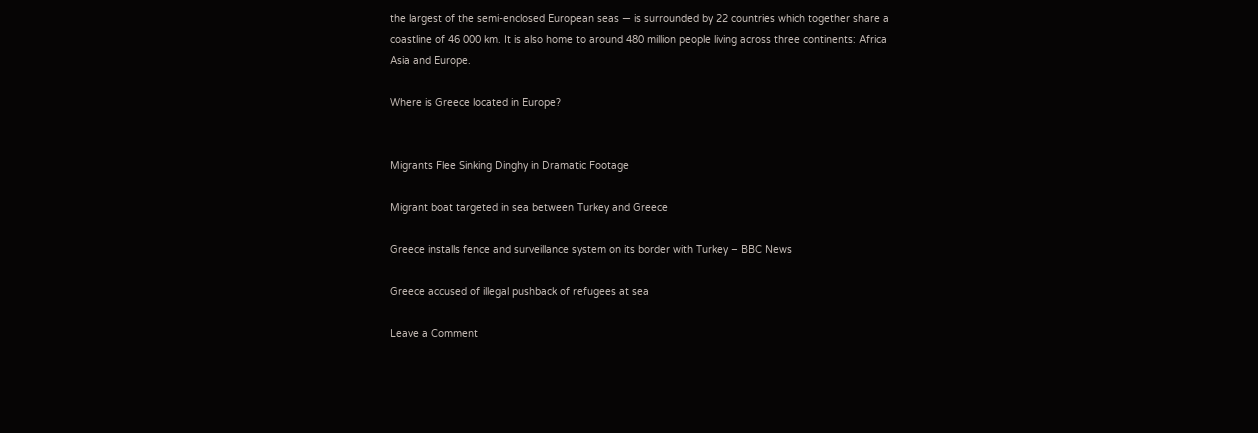the largest of the semi-enclosed European seas — is surrounded by 22 countries which together share a coastline of 46 000 km. It is also home to around 480 million people living across three continents: Africa Asia and Europe.

Where is Greece located in Europe?


Migrants Flee Sinking Dinghy in Dramatic Footage

Migrant boat targeted in sea between Turkey and Greece

Greece installs fence and surveillance system on its border with Turkey – BBC News

Greece accused of illegal pushback of refugees at sea

Leave a Comment